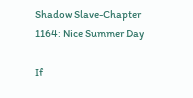Shadow Slave-Chapter 1164: Nice Summer Day

If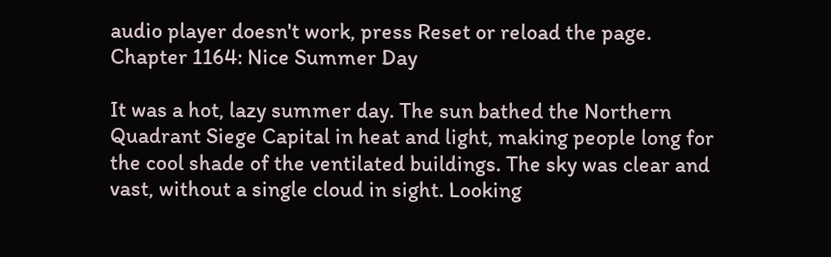audio player doesn't work, press Reset or reload the page.
Chapter 1164: Nice Summer Day

It was a hot, lazy summer day. The sun bathed the Northern Quadrant Siege Capital in heat and light, making people long for the cool shade of the ventilated buildings. The sky was clear and vast, without a single cloud in sight. Looking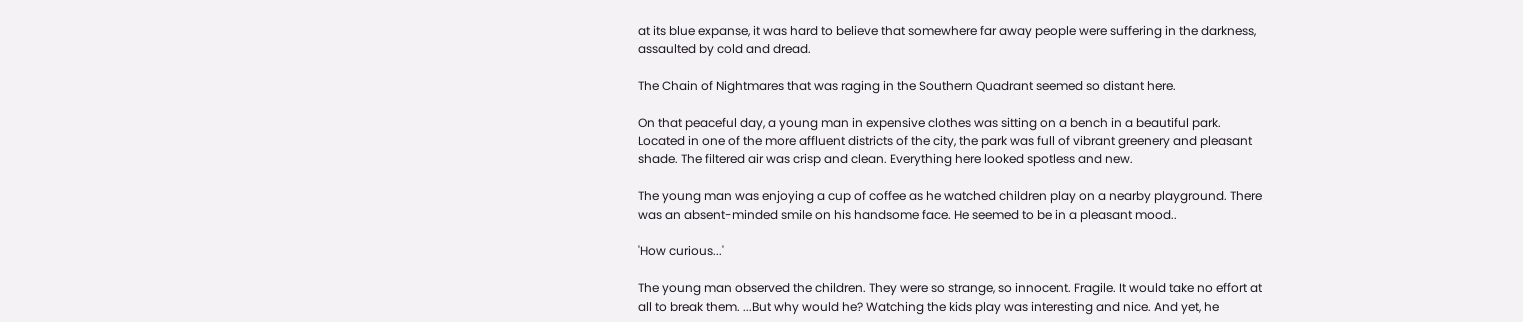at its blue expanse, it was hard to believe that somewhere far away people were suffering in the darkness, assaulted by cold and dread.

The Chain of Nightmares that was raging in the Southern Quadrant seemed so distant here.

On that peaceful day, a young man in expensive clothes was sitting on a bench in a beautiful park. Located in one of the more affluent districts of the city, the park was full of vibrant greenery and pleasant shade. The filtered air was crisp and clean. Everything here looked spotless and new.

The young man was enjoying a cup of coffee as he watched children play on a nearby playground. There was an absent-minded smile on his handsome face. He seemed to be in a pleasant mood..

'How curious...'

The young man observed the children. They were so strange, so innocent. Fragile. It would take no effort at all to break them. ...But why would he? Watching the kids play was interesting and nice. And yet, he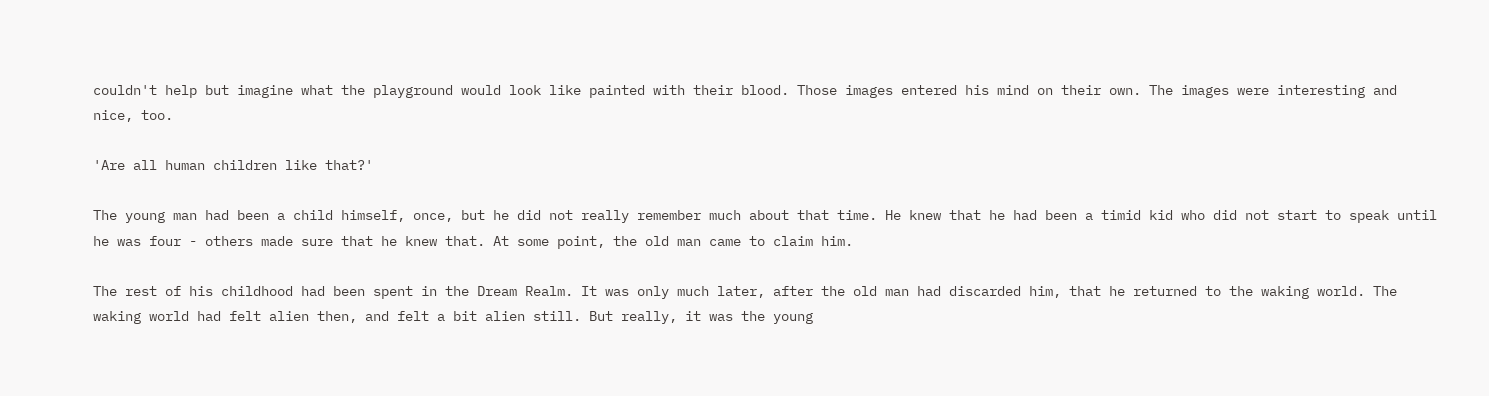couldn't help but imagine what the playground would look like painted with their blood. Those images entered his mind on their own. The images were interesting and nice, too.

'Are all human children like that?'

The young man had been a child himself, once, but he did not really remember much about that time. He knew that he had been a timid kid who did not start to speak until he was four - others made sure that he knew that. At some point, the old man came to claim him.

The rest of his childhood had been spent in the Dream Realm. It was only much later, after the old man had discarded him, that he returned to the waking world. The waking world had felt alien then, and felt a bit alien still. But really, it was the young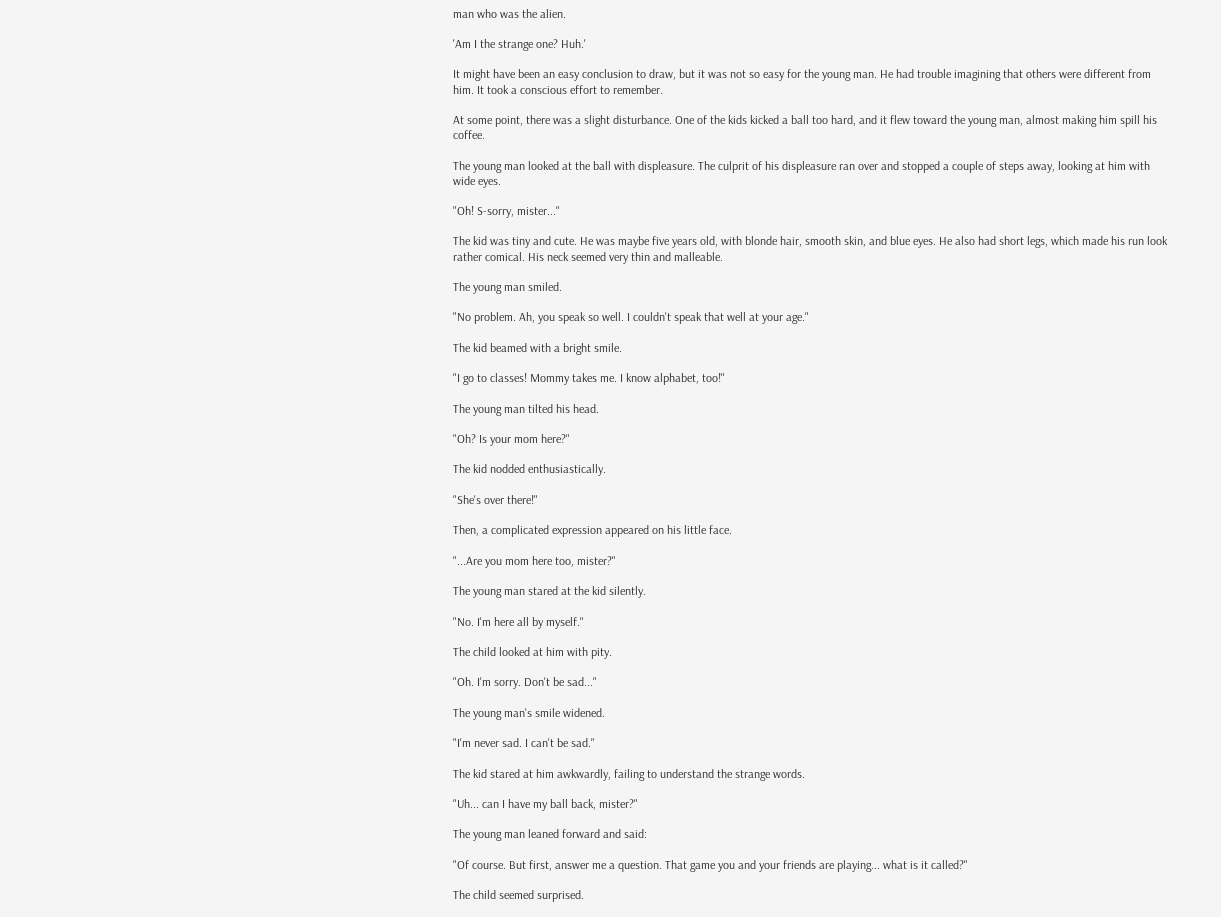man who was the alien.

'Am I the strange one? Huh.'

It might have been an easy conclusion to draw, but it was not so easy for the young man. He had trouble imagining that others were different from him. It took a conscious effort to remember.

At some point, there was a slight disturbance. One of the kids kicked a ball too hard, and it flew toward the young man, almost making him spill his coffee.

The young man looked at the ball with displeasure. The culprit of his displeasure ran over and stopped a couple of steps away, looking at him with wide eyes.

"Oh! S-sorry, mister..."

The kid was tiny and cute. He was maybe five years old, with blonde hair, smooth skin, and blue eyes. He also had short legs, which made his run look rather comical. His neck seemed very thin and malleable.

The young man smiled.

"No problem. Ah, you speak so well. I couldn't speak that well at your age."

The kid beamed with a bright smile.

"I go to classes! Mommy takes me. I know alphabet, too!"

The young man tilted his head.

"Oh? Is your mom here?"

The kid nodded enthusiastically.

"She's over there!"

Then, a complicated expression appeared on his little face.

"...Are you mom here too, mister?"

The young man stared at the kid silently.

"No. I'm here all by myself."

The child looked at him with pity.

"Oh. I'm sorry. Don't be sad..."

The young man's smile widened.

"I'm never sad. I can't be sad."

The kid stared at him awkwardly, failing to understand the strange words.

"Uh... can I have my ball back, mister?"

The young man leaned forward and said:

"Of course. But first, answer me a question. That game you and your friends are playing... what is it called?"

The child seemed surprised.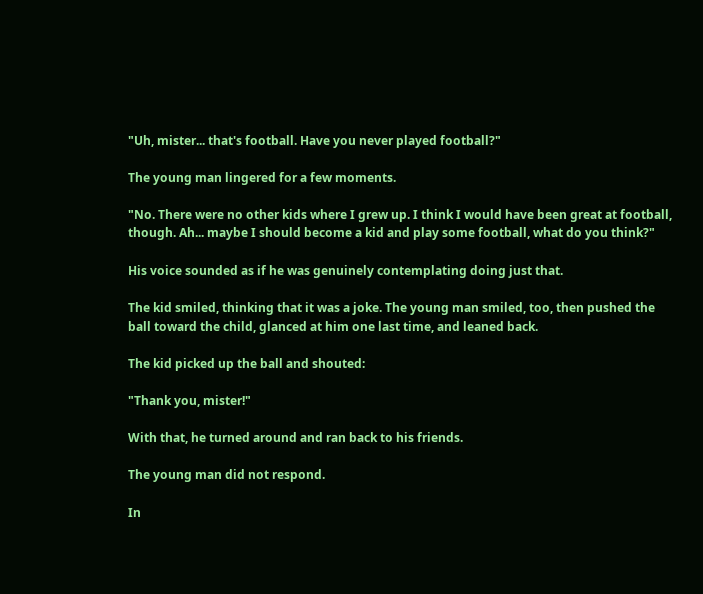"Uh, mister... that's football. Have you never played football?"

The young man lingered for a few moments.

"No. There were no other kids where I grew up. I think I would have been great at football, though. Ah... maybe I should become a kid and play some football, what do you think?"

His voice sounded as if he was genuinely contemplating doing just that.

The kid smiled, thinking that it was a joke. The young man smiled, too, then pushed the ball toward the child, glanced at him one last time, and leaned back.

The kid picked up the ball and shouted:

"Thank you, mister!"

With that, he turned around and ran back to his friends.

The young man did not respond.

In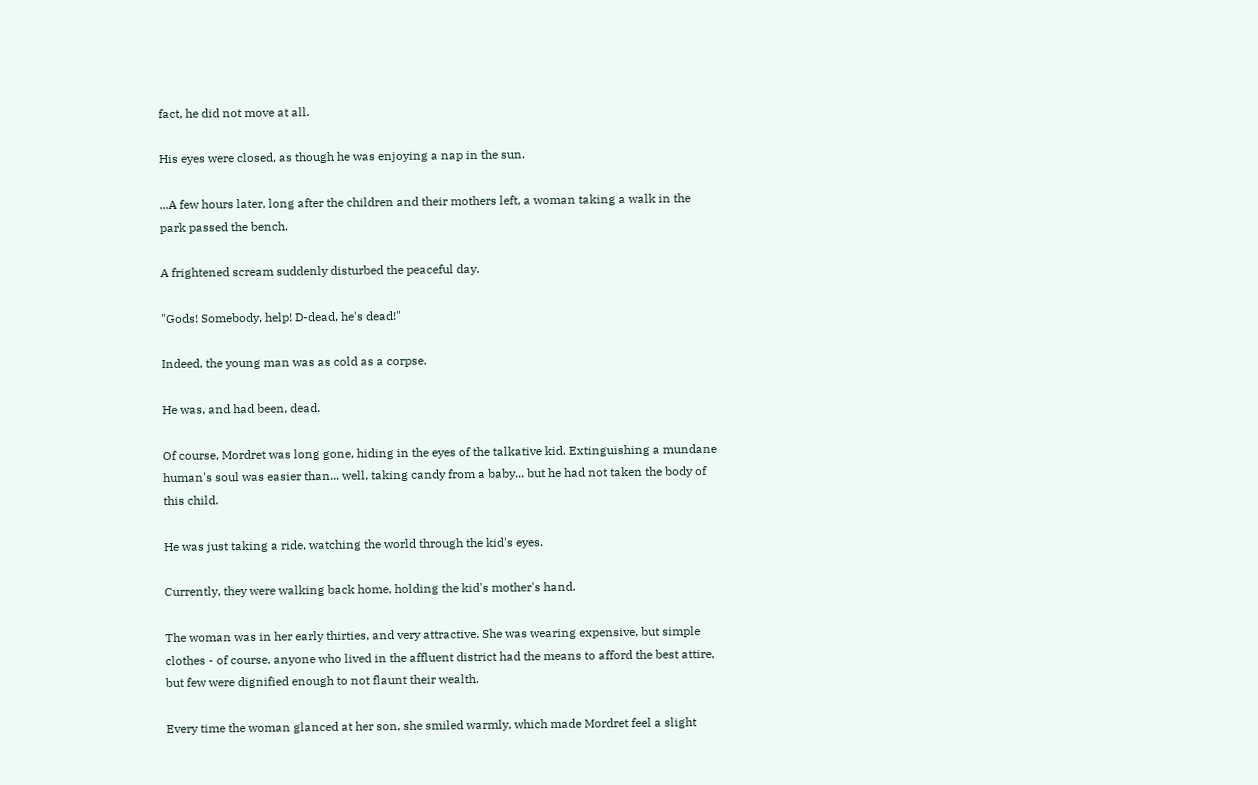fact, he did not move at all.

His eyes were closed, as though he was enjoying a nap in the sun.

...A few hours later, long after the children and their mothers left, a woman taking a walk in the park passed the bench.

A frightened scream suddenly disturbed the peaceful day.

"Gods! Somebody, help! D-dead, he's dead!"

Indeed, the young man was as cold as a corpse.

He was, and had been, dead.

Of course, Mordret was long gone, hiding in the eyes of the talkative kid. Extinguishing a mundane human's soul was easier than... well, taking candy from a baby... but he had not taken the body of this child.

He was just taking a ride, watching the world through the kid's eyes.

Currently, they were walking back home, holding the kid's mother's hand.

The woman was in her early thirties, and very attractive. She was wearing expensive, but simple clothes - of course, anyone who lived in the affluent district had the means to afford the best attire, but few were dignified enough to not flaunt their wealth.

Every time the woman glanced at her son, she smiled warmly, which made Mordret feel a slight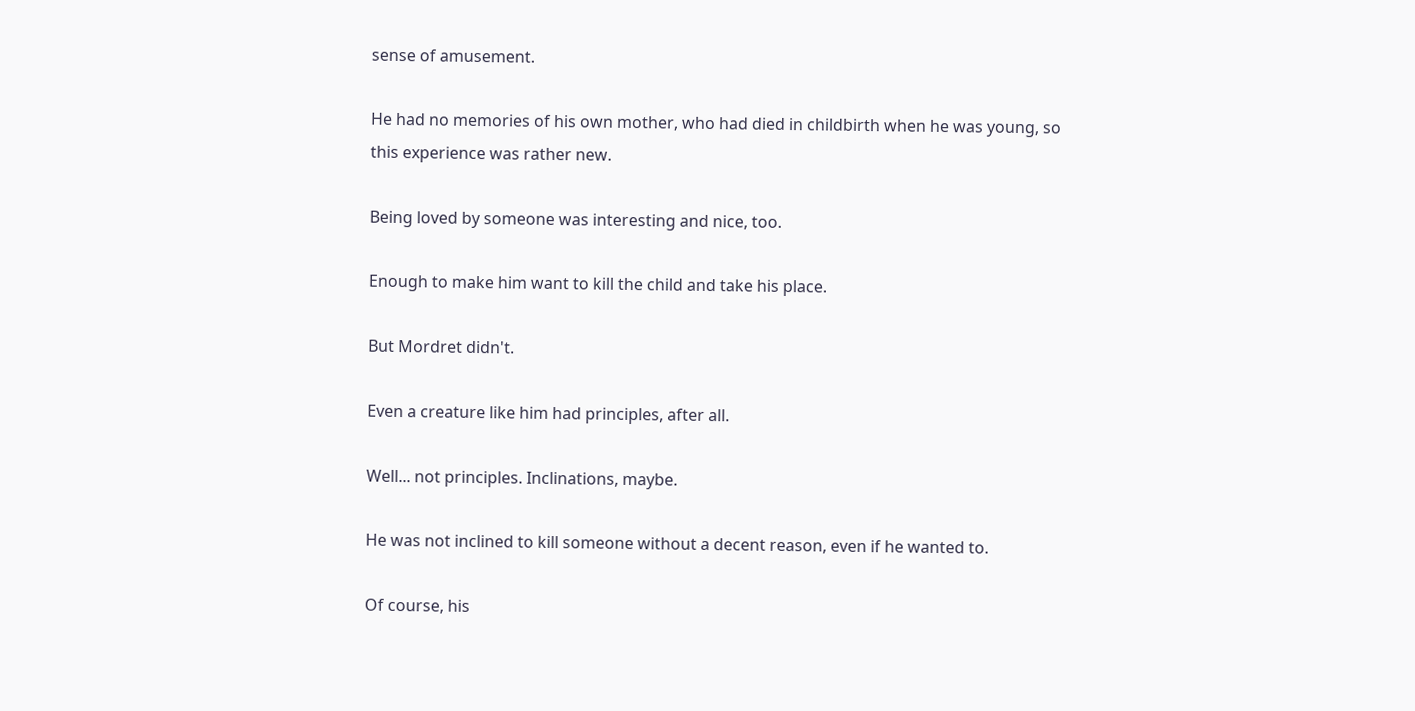sense of amusement.

He had no memories of his own mother, who had died in childbirth when he was young, so this experience was rather new.

Being loved by someone was interesting and nice, too.

Enough to make him want to kill the child and take his place.

But Mordret didn't.

Even a creature like him had principles, after all.

Well... not principles. Inclinations, maybe.

He was not inclined to kill someone without a decent reason, even if he wanted to.

Of course, his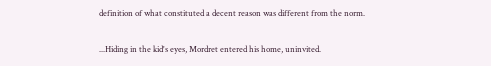definition of what constituted a decent reason was different from the norm.

...Hiding in the kid's eyes, Mordret entered his home, uninvited.